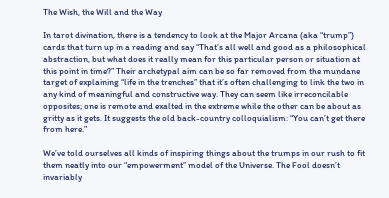The Wish, the Will and the Way

In tarot divination, there is a tendency to look at the Major Arcana (aka “trump”) cards that turn up in a reading and say “That’s all well and good as a philosophical abstraction, but what does it really mean for this particular person or situation at this point in time?” Their archetypal aim can be so far removed from the mundane target of explaining “life in the trenches” that it’s often challenging to link the two in any kind of meaningful and constructive way. They can seem like irreconcilable opposites; one is remote and exalted in the extreme while the other can be about as gritty as it gets. It suggests the old back-country colloquialism: “You can’t get there from here.”

We’ve told ourselves all kinds of inspiring things about the trumps in our rush to fit them neatly into our “empowerment” model of the Universe. The Fool doesn’t invariably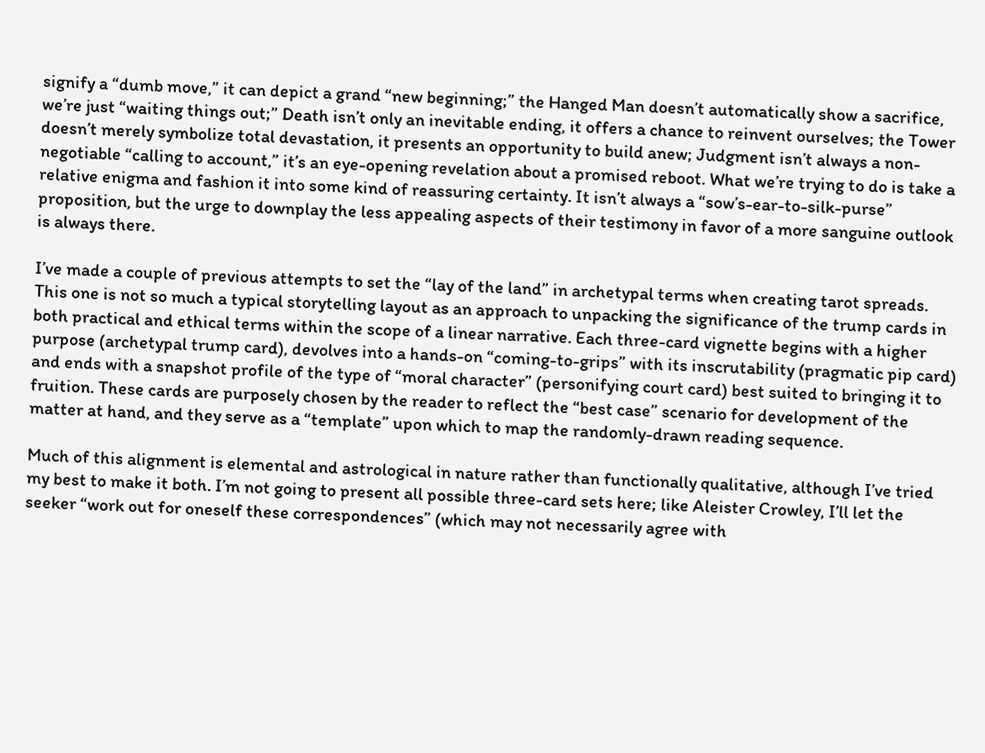signify a “dumb move,” it can depict a grand “new beginning;” the Hanged Man doesn’t automatically show a sacrifice, we’re just “waiting things out;” Death isn’t only an inevitable ending, it offers a chance to reinvent ourselves; the Tower doesn’t merely symbolize total devastation, it presents an opportunity to build anew; Judgment isn’t always a non-negotiable “calling to account,” it’s an eye-opening revelation about a promised reboot. What we’re trying to do is take a relative enigma and fashion it into some kind of reassuring certainty. It isn’t always a “sow’s-ear-to-silk-purse” proposition, but the urge to downplay the less appealing aspects of their testimony in favor of a more sanguine outlook is always there.

I’ve made a couple of previous attempts to set the “lay of the land” in archetypal terms when creating tarot spreads. This one is not so much a typical storytelling layout as an approach to unpacking the significance of the trump cards in both practical and ethical terms within the scope of a linear narrative. Each three-card vignette begins with a higher purpose (archetypal trump card), devolves into a hands-on “coming-to-grips” with its inscrutability (pragmatic pip card) and ends with a snapshot profile of the type of “moral character” (personifying court card) best suited to bringing it to fruition. These cards are purposely chosen by the reader to reflect the “best case” scenario for development of the matter at hand, and they serve as a “template” upon which to map the randomly-drawn reading sequence.

Much of this alignment is elemental and astrological in nature rather than functionally qualitative, although I’ve tried my best to make it both. I’m not going to present all possible three-card sets here; like Aleister Crowley, I’ll let the seeker “work out for oneself these correspondences” (which may not necessarily agree with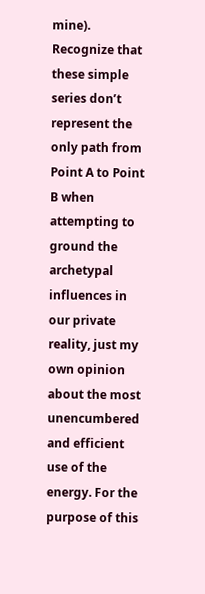mine). Recognize that these simple series don’t represent the only path from Point A to Point B when attempting to ground the archetypal influences in our private reality, just my own opinion about the most unencumbered and efficient use of the energy. For the purpose of this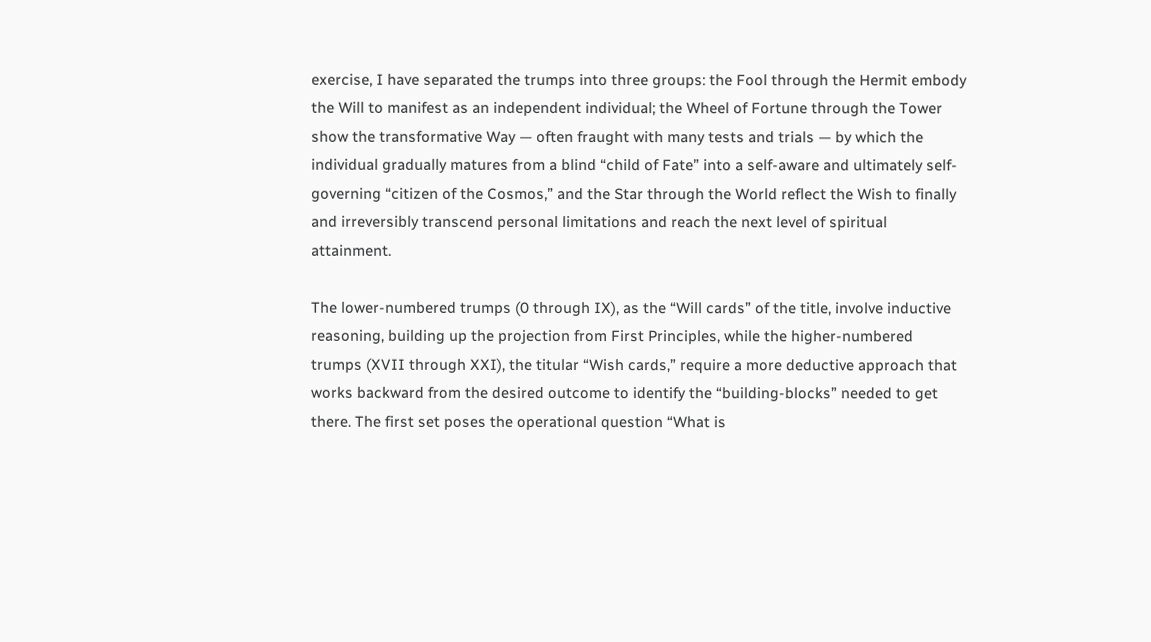exercise, I have separated the trumps into three groups: the Fool through the Hermit embody the Will to manifest as an independent individual; the Wheel of Fortune through the Tower show the transformative Way — often fraught with many tests and trials — by which the individual gradually matures from a blind “child of Fate” into a self-aware and ultimately self-governing “citizen of the Cosmos,” and the Star through the World reflect the Wish to finally and irreversibly transcend personal limitations and reach the next level of spiritual attainment.

The lower-numbered trumps (0 through IX), as the “Will cards” of the title, involve inductive reasoning, building up the projection from First Principles, while the higher-numbered trumps (XVII through XXI), the titular “Wish cards,” require a more deductive approach that works backward from the desired outcome to identify the “building-blocks” needed to get there. The first set poses the operational question “What is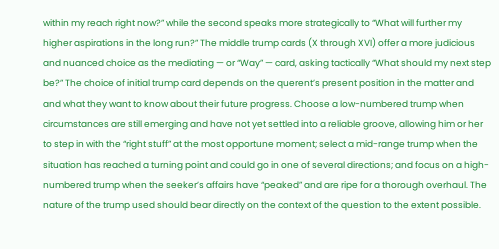within my reach right now?” while the second speaks more strategically to “What will further my higher aspirations in the long run?” The middle trump cards (X through XVI) offer a more judicious and nuanced choice as the mediating — or “Way” — card, asking tactically “What should my next step be?” The choice of initial trump card depends on the querent’s present position in the matter and and what they want to know about their future progress. Choose a low-numbered trump when circumstances are still emerging and have not yet settled into a reliable groove, allowing him or her to step in with the “right stuff” at the most opportune moment; select a mid-range trump when the situation has reached a turning point and could go in one of several directions; and focus on a high-numbered trump when the seeker’s affairs have “peaked” and are ripe for a thorough overhaul. The nature of the trump used should bear directly on the context of the question to the extent possible.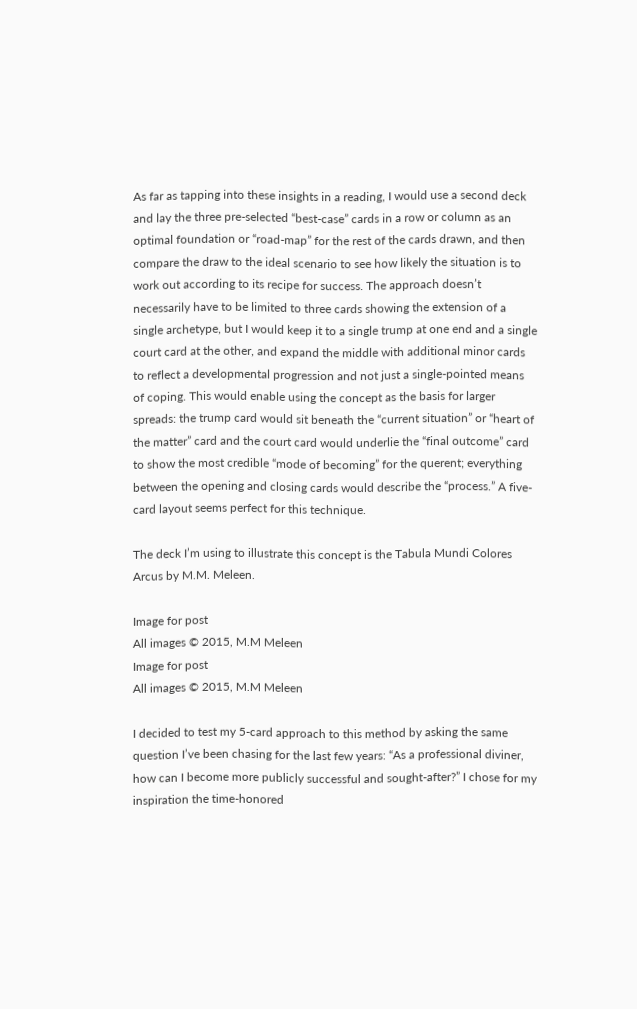As far as tapping into these insights in a reading, I would use a second deck and lay the three pre-selected “best-case” cards in a row or column as an optimal foundation or “road-map” for the rest of the cards drawn, and then compare the draw to the ideal scenario to see how likely the situation is to work out according to its recipe for success. The approach doesn’t necessarily have to be limited to three cards showing the extension of a single archetype, but I would keep it to a single trump at one end and a single court card at the other, and expand the middle with additional minor cards to reflect a developmental progression and not just a single-pointed means of coping. This would enable using the concept as the basis for larger spreads: the trump card would sit beneath the “current situation” or “heart of the matter” card and the court card would underlie the “final outcome” card to show the most credible “mode of becoming” for the querent; everything between the opening and closing cards would describe the “process.” A five-card layout seems perfect for this technique.

The deck I’m using to illustrate this concept is the Tabula Mundi Colores Arcus by M.M. Meleen.

Image for post
All images © 2015, M.M Meleen
Image for post
All images © 2015, M.M Meleen

I decided to test my 5-card approach to this method by asking the same question I’ve been chasing for the last few years: “As a professional diviner, how can I become more publicly successful and sought-after?” I chose for my inspiration the time-honored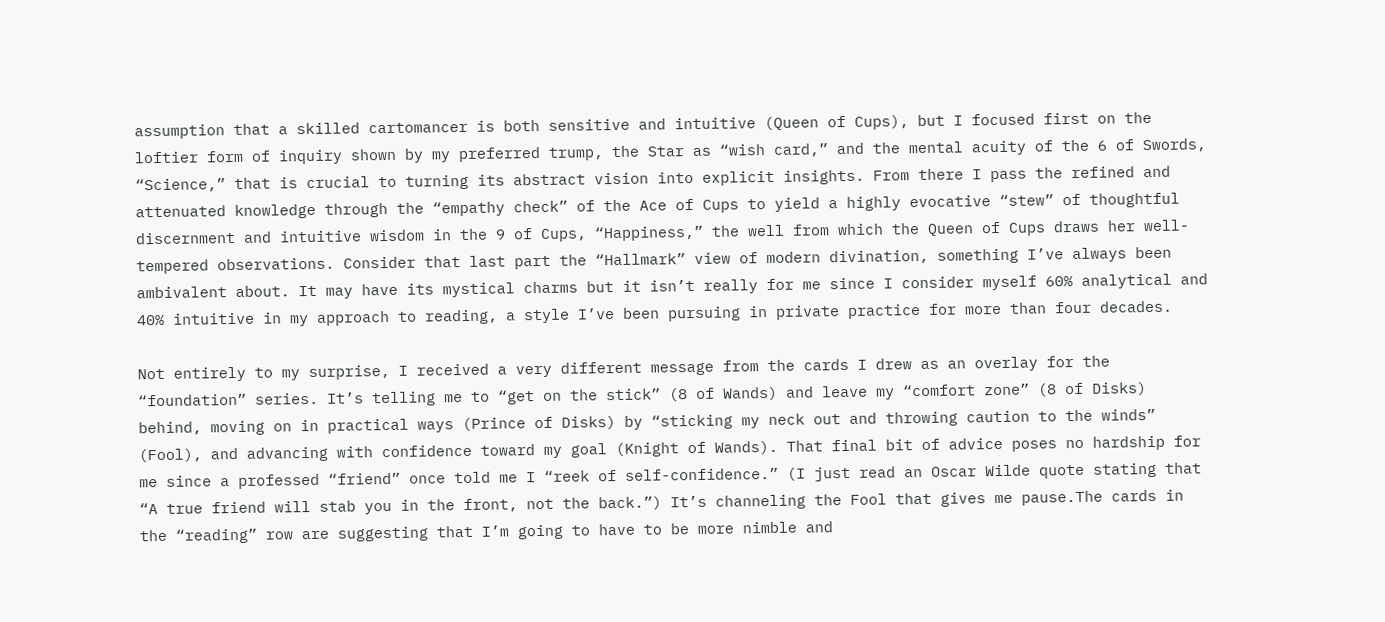assumption that a skilled cartomancer is both sensitive and intuitive (Queen of Cups), but I focused first on the loftier form of inquiry shown by my preferred trump, the Star as “wish card,” and the mental acuity of the 6 of Swords, “Science,” that is crucial to turning its abstract vision into explicit insights. From there I pass the refined and attenuated knowledge through the “empathy check” of the Ace of Cups to yield a highly evocative “stew” of thoughtful discernment and intuitive wisdom in the 9 of Cups, “Happiness,” the well from which the Queen of Cups draws her well-tempered observations. Consider that last part the “Hallmark” view of modern divination, something I’ve always been ambivalent about. It may have its mystical charms but it isn’t really for me since I consider myself 60% analytical and 40% intuitive in my approach to reading, a style I’ve been pursuing in private practice for more than four decades.

Not entirely to my surprise, I received a very different message from the cards I drew as an overlay for the “foundation” series. It’s telling me to “get on the stick” (8 of Wands) and leave my “comfort zone” (8 of Disks) behind, moving on in practical ways (Prince of Disks) by “sticking my neck out and throwing caution to the winds” (Fool), and advancing with confidence toward my goal (Knight of Wands). That final bit of advice poses no hardship for me since a professed “friend” once told me I “reek of self-confidence.” (I just read an Oscar Wilde quote stating that “A true friend will stab you in the front, not the back.”) It’s channeling the Fool that gives me pause.The cards in the “reading” row are suggesting that I’m going to have to be more nimble and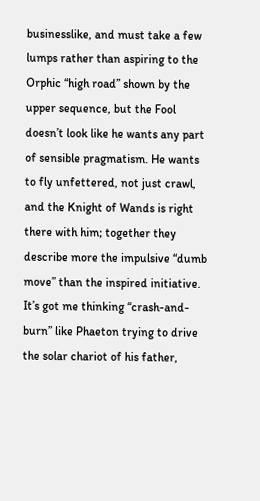businesslike, and must take a few lumps rather than aspiring to the Orphic “high road” shown by the upper sequence, but the Fool doesn’t look like he wants any part of sensible pragmatism. He wants to fly unfettered, not just crawl, and the Knight of Wands is right there with him; together they describe more the impulsive “dumb move” than the inspired initiative. It’s got me thinking “crash-and-burn” like Phaeton trying to drive the solar chariot of his father,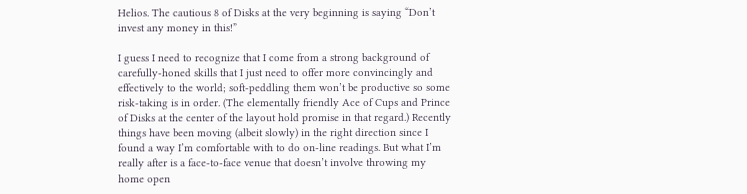Helios. The cautious 8 of Disks at the very beginning is saying “Don’t invest any money in this!”

I guess I need to recognize that I come from a strong background of carefully-honed skills that I just need to offer more convincingly and effectively to the world; soft-peddling them won’t be productive so some risk-taking is in order. (The elementally friendly Ace of Cups and Prince of Disks at the center of the layout hold promise in that regard.) Recently things have been moving (albeit slowly) in the right direction since I found a way I’m comfortable with to do on-line readings. But what I’m really after is a face-to-face venue that doesn’t involve throwing my home open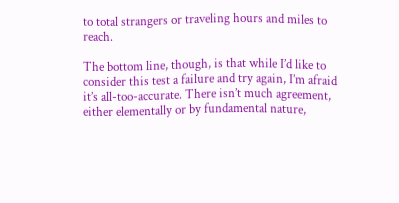to total strangers or traveling hours and miles to reach.

The bottom line, though, is that while I’d like to consider this test a failure and try again, I’m afraid it’s all-too-accurate. There isn’t much agreement, either elementally or by fundamental nature,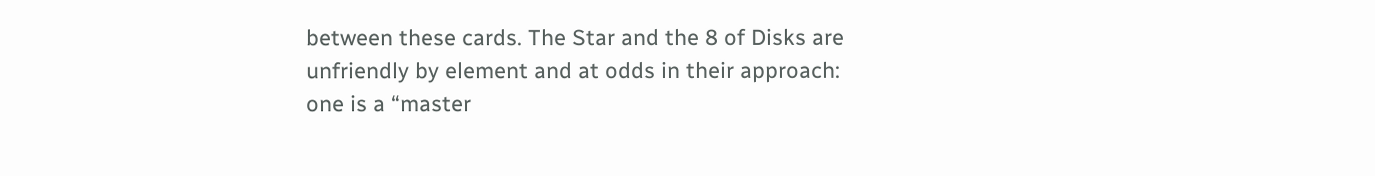between these cards. The Star and the 8 of Disks are unfriendly by element and at odds in their approach: one is a “master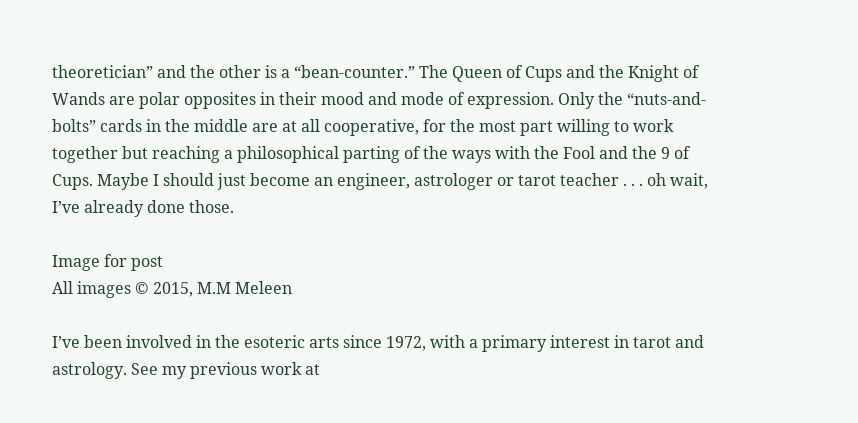theoretician” and the other is a “bean-counter.” The Queen of Cups and the Knight of Wands are polar opposites in their mood and mode of expression. Only the “nuts-and-bolts” cards in the middle are at all cooperative, for the most part willing to work together but reaching a philosophical parting of the ways with the Fool and the 9 of Cups. Maybe I should just become an engineer, astrologer or tarot teacher . . . oh wait, I’ve already done those.

Image for post
All images © 2015, M.M Meleen

I’ve been involved in the esoteric arts since 1972, with a primary interest in tarot and astrology. See my previous work at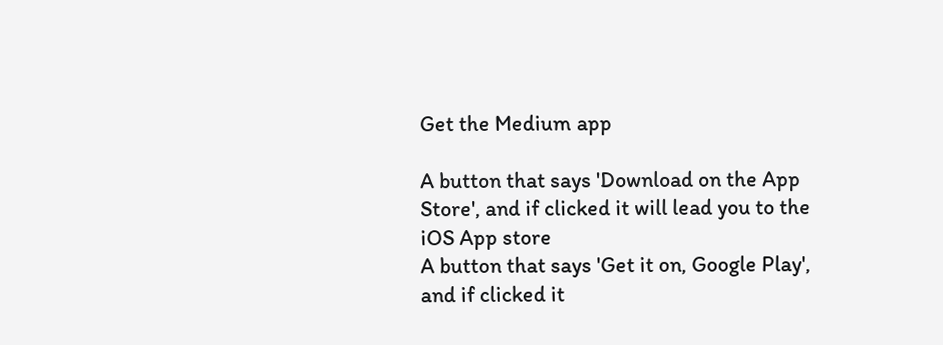Get the Medium app

A button that says 'Download on the App Store', and if clicked it will lead you to the iOS App store
A button that says 'Get it on, Google Play', and if clicked it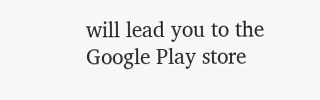will lead you to the Google Play store